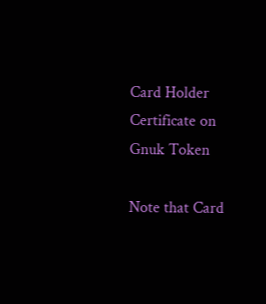Card Holder Certificate on Gnuk Token

Note that Card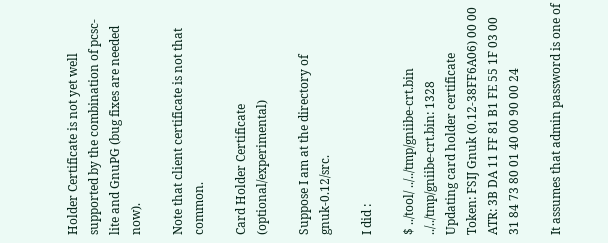Holder Certificate is not yet well supported by the combination of pcsc-lite and GnuPG (bug fixes are needed now).

Note that client certificate is not that common.

Card Holder Certificate (optional/experimental)

Suppose I am at the directory of gnuk-0.12/src.

I did :

$ ../tool/ ../../tmp/gniibe-crt.bin
../../tmp/gniibe-crt.bin: 1328
Updating card holder certificate
Token: FSIJ Gnuk (0.12-38FF6A06) 00 00
ATR: 3B DA 11 FF 81 B1 FE 55 1F 03 00 31 84 73 80 01 40 00 90 00 24

It assumes that admin password is one of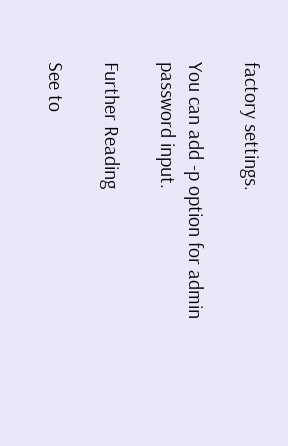factory settings.

You can add -p option for admin password input.

Further Reading

See to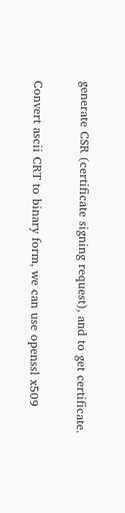generate CSR (certificate signing request), and to get certificate.

Convert ascii CRT to binary form, we can use openssl x509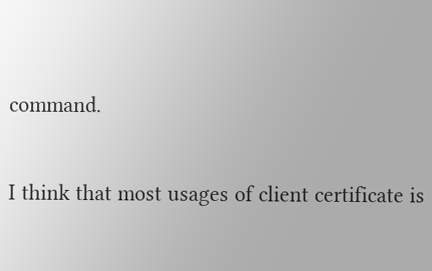command.

I think that most usages of client certificate is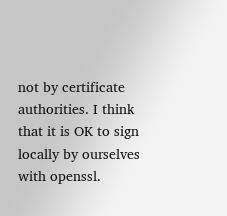not by certificate authorities. I think that it is OK to sign locally by ourselves with openssl.